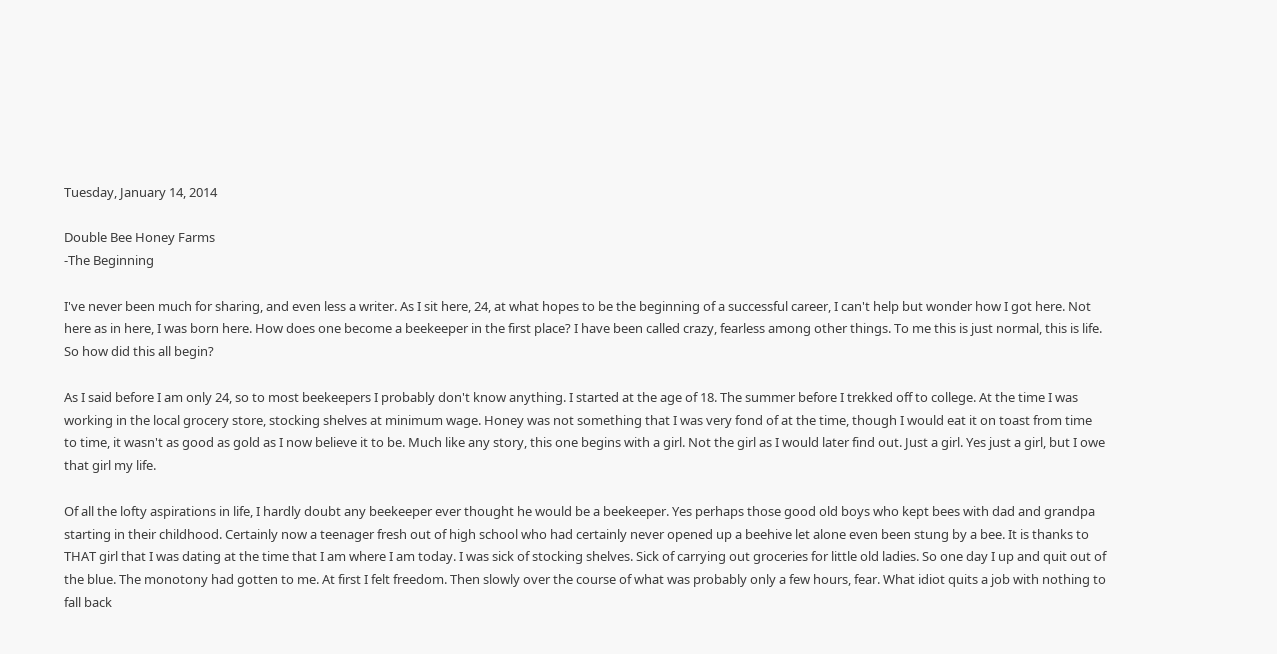Tuesday, January 14, 2014

Double Bee Honey Farms
-The Beginning

I've never been much for sharing, and even less a writer. As I sit here, 24, at what hopes to be the beginning of a successful career, I can't help but wonder how I got here. Not here as in here, I was born here. How does one become a beekeeper in the first place? I have been called crazy, fearless among other things. To me this is just normal, this is life. So how did this all begin?

As I said before I am only 24, so to most beekeepers I probably don't know anything. I started at the age of 18. The summer before I trekked off to college. At the time I was working in the local grocery store, stocking shelves at minimum wage. Honey was not something that I was very fond of at the time, though I would eat it on toast from time to time, it wasn't as good as gold as I now believe it to be. Much like any story, this one begins with a girl. Not the girl as I would later find out. Just a girl. Yes just a girl, but I owe that girl my life.

Of all the lofty aspirations in life, I hardly doubt any beekeeper ever thought he would be a beekeeper. Yes perhaps those good old boys who kept bees with dad and grandpa starting in their childhood. Certainly now a teenager fresh out of high school who had certainly never opened up a beehive let alone even been stung by a bee. It is thanks to THAT girl that I was dating at the time that I am where I am today. I was sick of stocking shelves. Sick of carrying out groceries for little old ladies. So one day I up and quit out of the blue. The monotony had gotten to me. At first I felt freedom. Then slowly over the course of what was probably only a few hours, fear. What idiot quits a job with nothing to fall back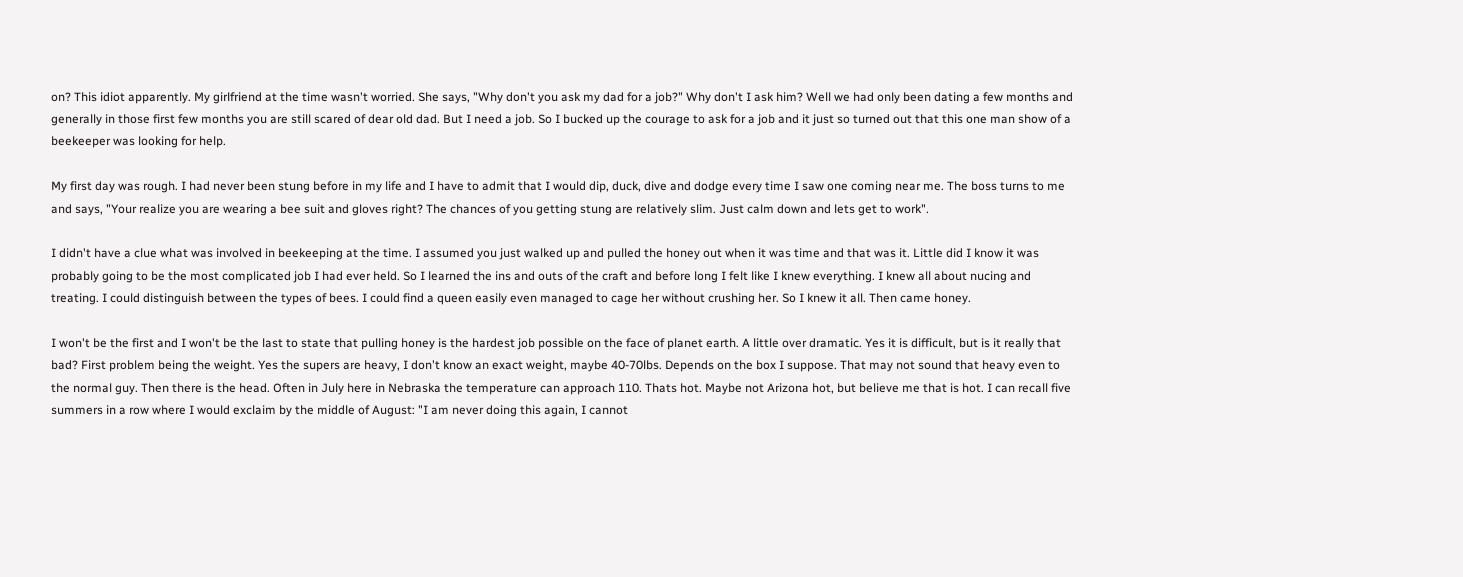on? This idiot apparently. My girlfriend at the time wasn't worried. She says, "Why don't you ask my dad for a job?" Why don't I ask him? Well we had only been dating a few months and generally in those first few months you are still scared of dear old dad. But I need a job. So I bucked up the courage to ask for a job and it just so turned out that this one man show of a beekeeper was looking for help.

My first day was rough. I had never been stung before in my life and I have to admit that I would dip, duck, dive and dodge every time I saw one coming near me. The boss turns to me and says, "Your realize you are wearing a bee suit and gloves right? The chances of you getting stung are relatively slim. Just calm down and lets get to work".

I didn't have a clue what was involved in beekeeping at the time. I assumed you just walked up and pulled the honey out when it was time and that was it. Little did I know it was probably going to be the most complicated job I had ever held. So I learned the ins and outs of the craft and before long I felt like I knew everything. I knew all about nucing and treating. I could distinguish between the types of bees. I could find a queen easily even managed to cage her without crushing her. So I knew it all. Then came honey.

I won't be the first and I won't be the last to state that pulling honey is the hardest job possible on the face of planet earth. A little over dramatic. Yes it is difficult, but is it really that bad? First problem being the weight. Yes the supers are heavy, I don't know an exact weight, maybe 40-70lbs. Depends on the box I suppose. That may not sound that heavy even to the normal guy. Then there is the head. Often in July here in Nebraska the temperature can approach 110. Thats hot. Maybe not Arizona hot, but believe me that is hot. I can recall five summers in a row where I would exclaim by the middle of August: "I am never doing this again, I cannot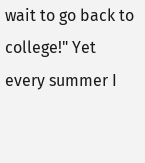wait to go back to college!" Yet every summer I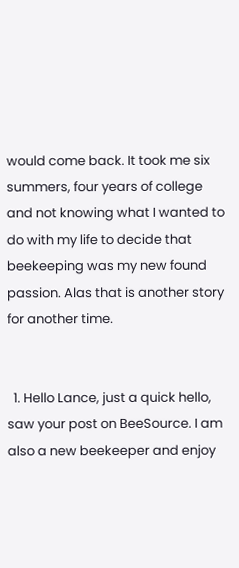would come back. It took me six summers, four years of college and not knowing what I wanted to do with my life to decide that beekeeping was my new found passion. Alas that is another story for another time.


  1. Hello Lance, just a quick hello, saw your post on BeeSource. I am also a new beekeeper and enjoy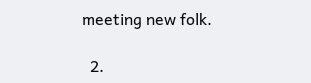meeting new folk.

  2.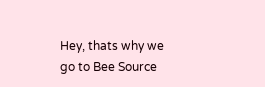Hey, thats why we go to Bee Source